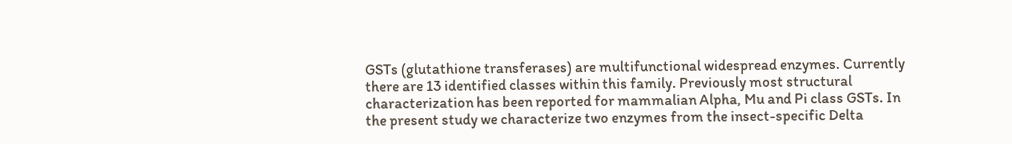GSTs (glutathione transferases) are multifunctional widespread enzymes. Currently there are 13 identified classes within this family. Previously most structural characterization has been reported for mammalian Alpha, Mu and Pi class GSTs. In the present study we characterize two enzymes from the insect-specific Delta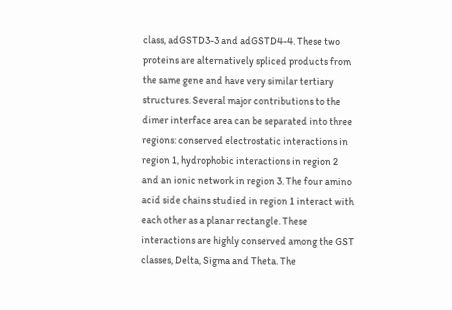class, adGSTD3-3 and adGSTD4-4. These two proteins are alternatively spliced products from the same gene and have very similar tertiary structures. Several major contributions to the dimer interface area can be separated into three regions: conserved electrostatic interactions in region 1, hydrophobic interactions in region 2 and an ionic network in region 3. The four amino acid side chains studied in region 1 interact with each other as a planar rectangle. These interactions are highly conserved among the GST classes, Delta, Sigma and Theta. The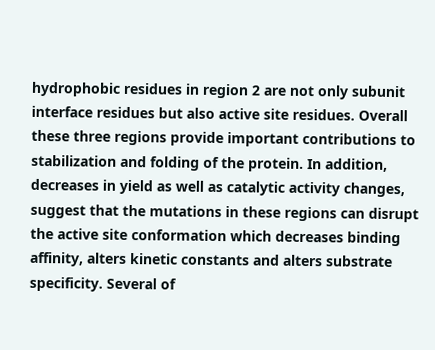hydrophobic residues in region 2 are not only subunit interface residues but also active site residues. Overall these three regions provide important contributions to stabilization and folding of the protein. In addition, decreases in yield as well as catalytic activity changes, suggest that the mutations in these regions can disrupt the active site conformation which decreases binding affinity, alters kinetic constants and alters substrate specificity. Several of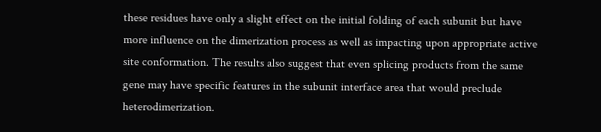these residues have only a slight effect on the initial folding of each subunit but have more influence on the dimerization process as well as impacting upon appropriate active site conformation. The results also suggest that even splicing products from the same gene may have specific features in the subunit interface area that would preclude heterodimerization.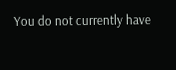You do not currently have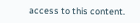access to this content.